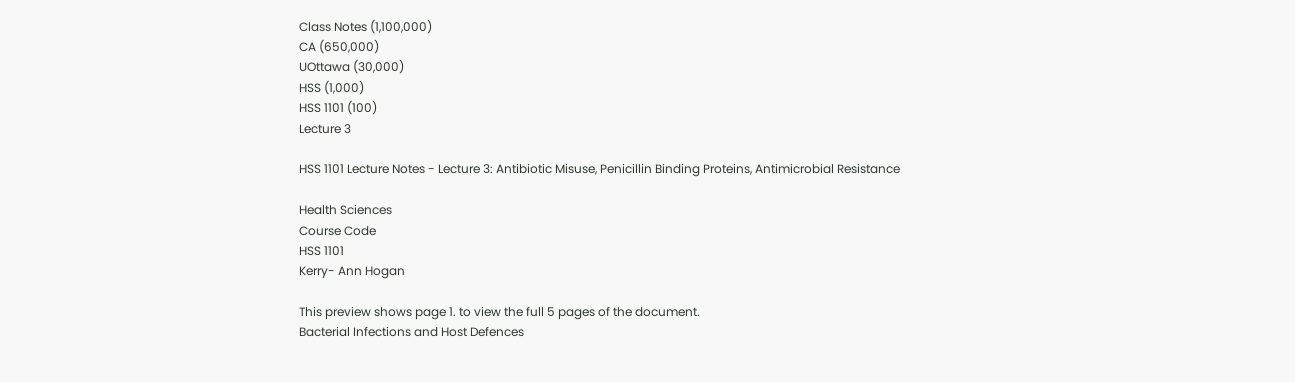Class Notes (1,100,000)
CA (650,000)
UOttawa (30,000)
HSS (1,000)
HSS 1101 (100)
Lecture 3

HSS 1101 Lecture Notes - Lecture 3: Antibiotic Misuse, Penicillin Binding Proteins, Antimicrobial Resistance

Health Sciences
Course Code
HSS 1101
Kerry- Ann Hogan

This preview shows page 1. to view the full 5 pages of the document.
Bacterial Infections and Host Defences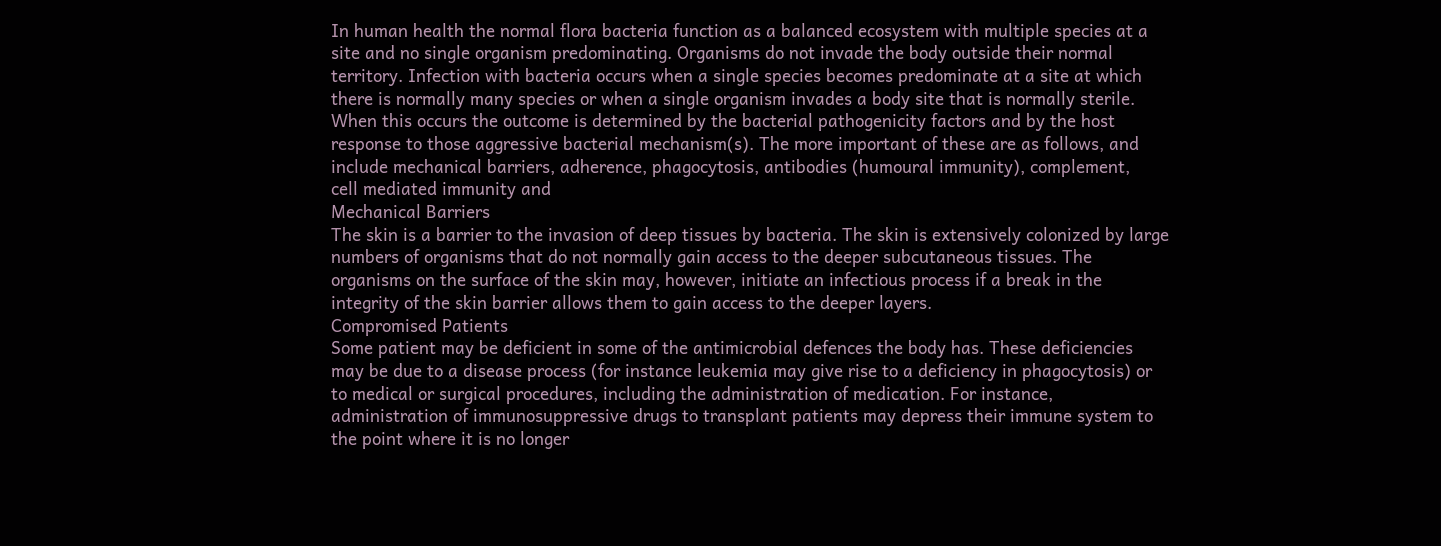In human health the normal flora bacteria function as a balanced ecosystem with multiple species at a
site and no single organism predominating. Organisms do not invade the body outside their normal
territory. Infection with bacteria occurs when a single species becomes predominate at a site at which
there is normally many species or when a single organism invades a body site that is normally sterile.
When this occurs the outcome is determined by the bacterial pathogenicity factors and by the host
response to those aggressive bacterial mechanism(s). The more important of these are as follows, and
include mechanical barriers, adherence, phagocytosis, antibodies (humoural immunity), complement,
cell mediated immunity and
Mechanical Barriers
The skin is a barrier to the invasion of deep tissues by bacteria. The skin is extensively colonized by large
numbers of organisms that do not normally gain access to the deeper subcutaneous tissues. The
organisms on the surface of the skin may, however, initiate an infectious process if a break in the
integrity of the skin barrier allows them to gain access to the deeper layers.
Compromised Patients
Some patient may be deficient in some of the antimicrobial defences the body has. These deficiencies
may be due to a disease process (for instance leukemia may give rise to a deficiency in phagocytosis) or
to medical or surgical procedures, including the administration of medication. For instance,
administration of immunosuppressive drugs to transplant patients may depress their immune system to
the point where it is no longer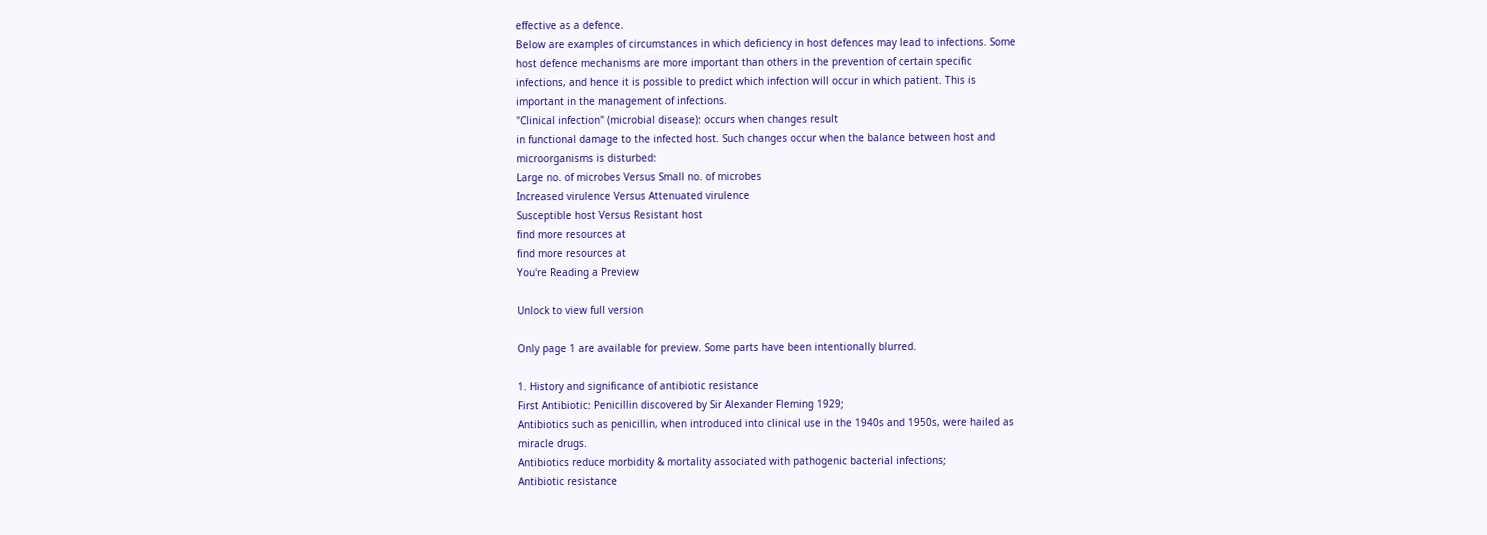effective as a defence.
Below are examples of circumstances in which deficiency in host defences may lead to infections. Some
host defence mechanisms are more important than others in the prevention of certain specific
infections, and hence it is possible to predict which infection will occur in which patient. This is
important in the management of infections.
"Clinical infection" (microbial disease): occurs when changes result
in functional damage to the infected host. Such changes occur when the balance between host and
microorganisms is disturbed:
Large no. of microbes Versus Small no. of microbes
Increased virulence Versus Attenuated virulence
Susceptible host Versus Resistant host
find more resources at
find more resources at
You're Reading a Preview

Unlock to view full version

Only page 1 are available for preview. Some parts have been intentionally blurred.

1. History and significance of antibiotic resistance
First Antibiotic: Penicillin discovered by Sir Alexander Fleming 1929;
Antibiotics such as penicillin, when introduced into clinical use in the 1940s and 1950s, were hailed as
miracle drugs.
Antibiotics reduce morbidity & mortality associated with pathogenic bacterial infections;
Antibiotic resistance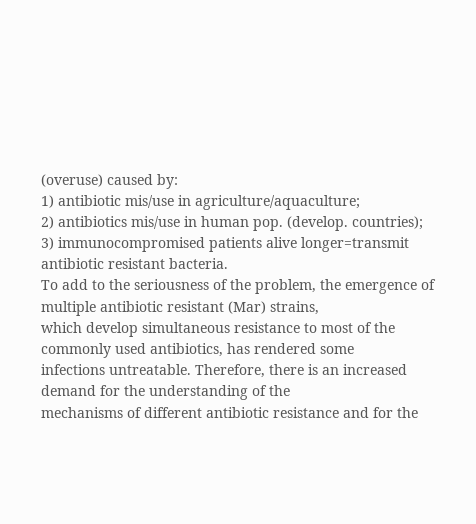(overuse) caused by:
1) antibiotic mis/use in agriculture/aquaculture;
2) antibiotics mis/use in human pop. (develop. countries);
3) immunocompromised patients alive longer=transmit antibiotic resistant bacteria.
To add to the seriousness of the problem, the emergence of multiple antibiotic resistant (Mar) strains,
which develop simultaneous resistance to most of the commonly used antibiotics, has rendered some
infections untreatable. Therefore, there is an increased demand for the understanding of the
mechanisms of different antibiotic resistance and for the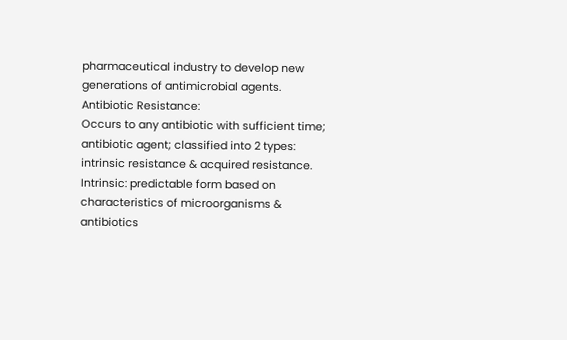pharmaceutical industry to develop new
generations of antimicrobial agents.
Antibiotic Resistance:
Occurs to any antibiotic with sufficient time;
antibiotic agent; classified into 2 types: intrinsic resistance & acquired resistance.
Intrinsic: predictable form based on characteristics of microorganisms & antibiotics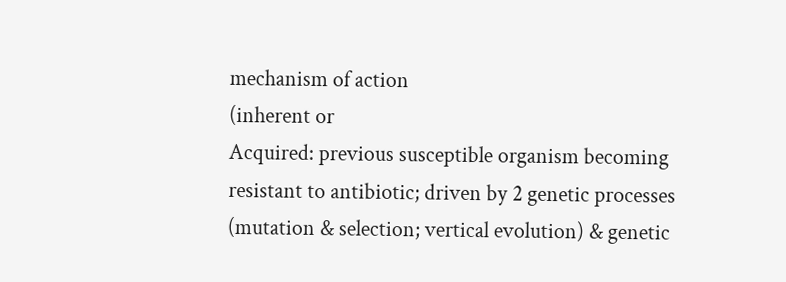mechanism of action
(inherent or
Acquired: previous susceptible organism becoming resistant to antibiotic; driven by 2 genetic processes
(mutation & selection; vertical evolution) & genetic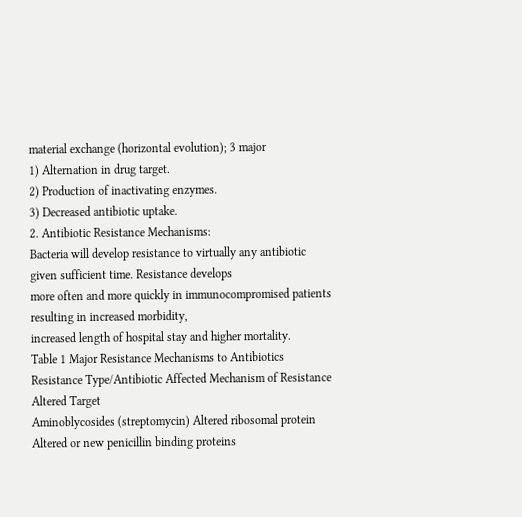material exchange (horizontal evolution); 3 major
1) Alternation in drug target.
2) Production of inactivating enzymes.
3) Decreased antibiotic uptake.
2. Antibiotic Resistance Mechanisms:
Bacteria will develop resistance to virtually any antibiotic given sufficient time. Resistance develops
more often and more quickly in immunocompromised patients resulting in increased morbidity,
increased length of hospital stay and higher mortality.
Table 1 Major Resistance Mechanisms to Antibiotics
Resistance Type/Antibiotic Affected Mechanism of Resistance
Altered Target
Aminoblycosides (streptomycin) Altered ribosomal protein
Altered or new penicillin binding proteins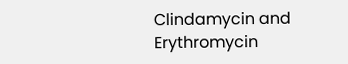Clindamycin and Erythromycin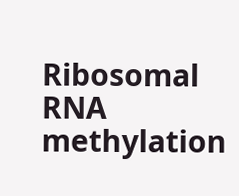Ribosomal RNA methylation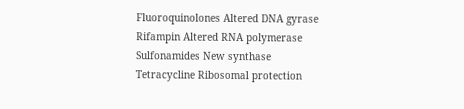Fluoroquinolones Altered DNA gyrase
Rifampin Altered RNA polymerase
Sulfonamides New synthase
Tetracycline Ribosomal protection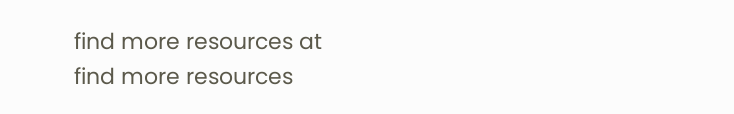find more resources at
find more resources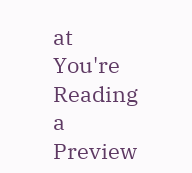at
You're Reading a Preview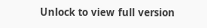Unlock to view full version